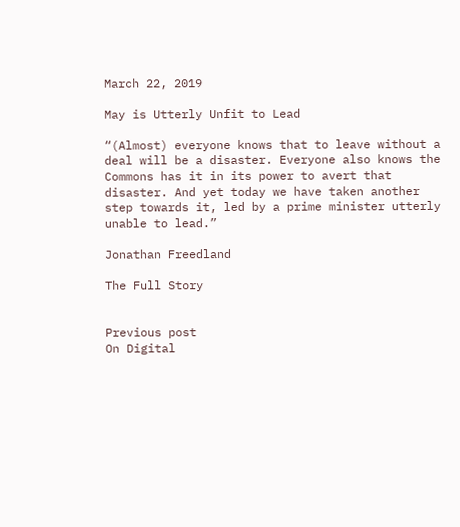March 22, 2019

May is Utterly Unfit to Lead

“(Almost) everyone knows that to leave without a deal will be a disaster. Everyone also knows the Commons has it in its power to avert that disaster. And yet today we have taken another step towards it, led by a prime minister utterly unable to lead.”

Jonathan Freedland

The Full Story


Previous post
On Digital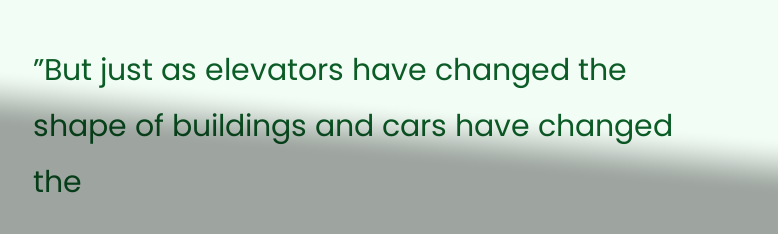”But just as elevators have changed the shape of buildings and cars have changed the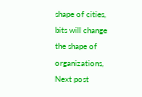shape of cities, bits will change the shape of organizations,
Next post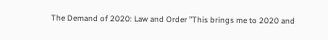The Demand of 2020: Law and Order ”This brings me to 2020 and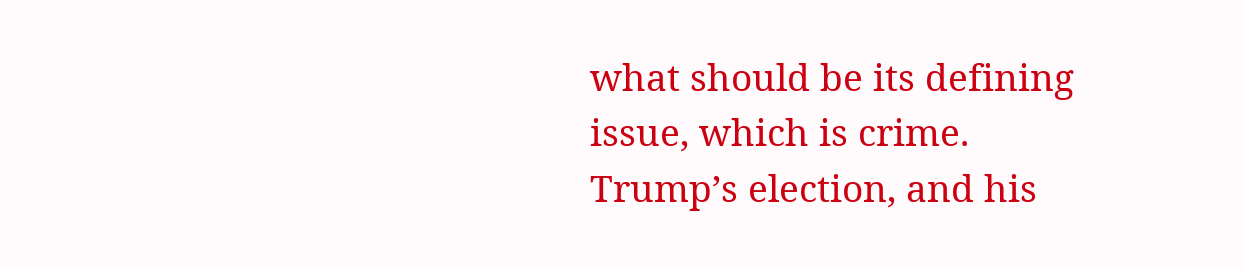what should be its defining issue, which is crime. Trump’s election, and his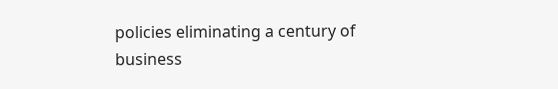policies eliminating a century of business